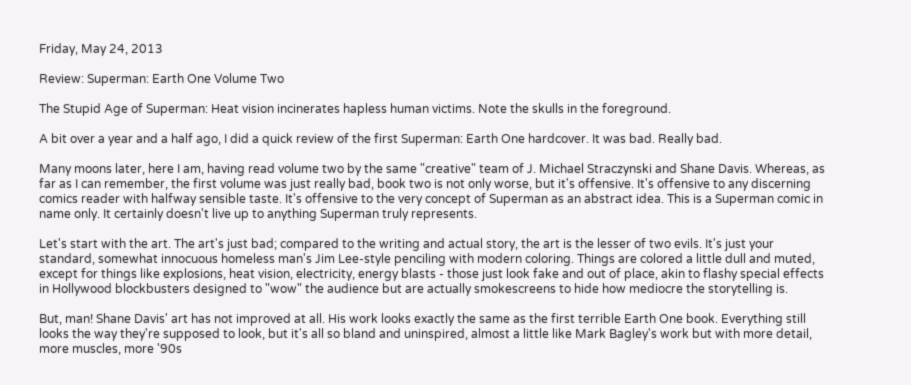Friday, May 24, 2013

Review: Superman: Earth One Volume Two

The Stupid Age of Superman: Heat vision incinerates hapless human victims. Note the skulls in the foreground.

A bit over a year and a half ago, I did a quick review of the first Superman: Earth One hardcover. It was bad. Really bad.

Many moons later, here I am, having read volume two by the same "creative" team of J. Michael Straczynski and Shane Davis. Whereas, as far as I can remember, the first volume was just really bad, book two is not only worse, but it's offensive. It's offensive to any discerning comics reader with halfway sensible taste. It's offensive to the very concept of Superman as an abstract idea. This is a Superman comic in name only. It certainly doesn't live up to anything Superman truly represents.

Let's start with the art. The art's just bad; compared to the writing and actual story, the art is the lesser of two evils. It's just your standard, somewhat innocuous homeless man's Jim Lee-style penciling with modern coloring. Things are colored a little dull and muted, except for things like explosions, heat vision, electricity, energy blasts - those just look fake and out of place, akin to flashy special effects in Hollywood blockbusters designed to "wow" the audience but are actually smokescreens to hide how mediocre the storytelling is.

But, man! Shane Davis' art has not improved at all. His work looks exactly the same as the first terrible Earth One book. Everything still looks the way they're supposed to look, but it's all so bland and uninspired, almost a little like Mark Bagley's work but with more detail, more muscles, more '90s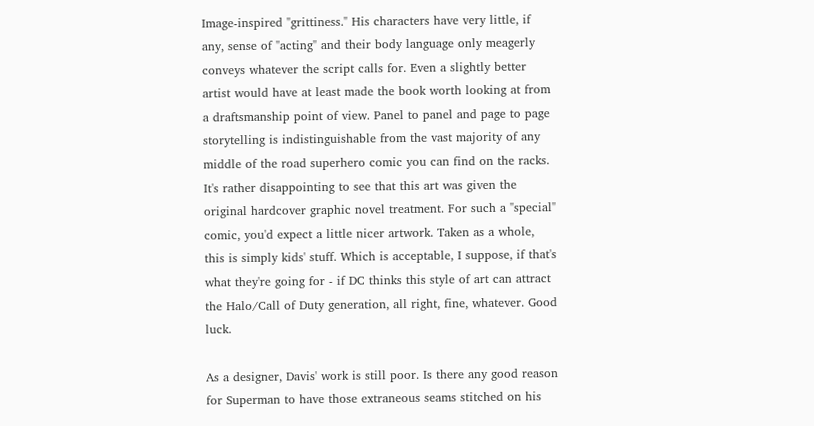Image-inspired "grittiness." His characters have very little, if any, sense of "acting" and their body language only meagerly conveys whatever the script calls for. Even a slightly better artist would have at least made the book worth looking at from a draftsmanship point of view. Panel to panel and page to page storytelling is indistinguishable from the vast majority of any middle of the road superhero comic you can find on the racks. It's rather disappointing to see that this art was given the original hardcover graphic novel treatment. For such a "special" comic, you'd expect a little nicer artwork. Taken as a whole, this is simply kids' stuff. Which is acceptable, I suppose, if that's what they're going for - if DC thinks this style of art can attract the Halo/Call of Duty generation, all right, fine, whatever. Good luck.

As a designer, Davis' work is still poor. Is there any good reason for Superman to have those extraneous seams stitched on his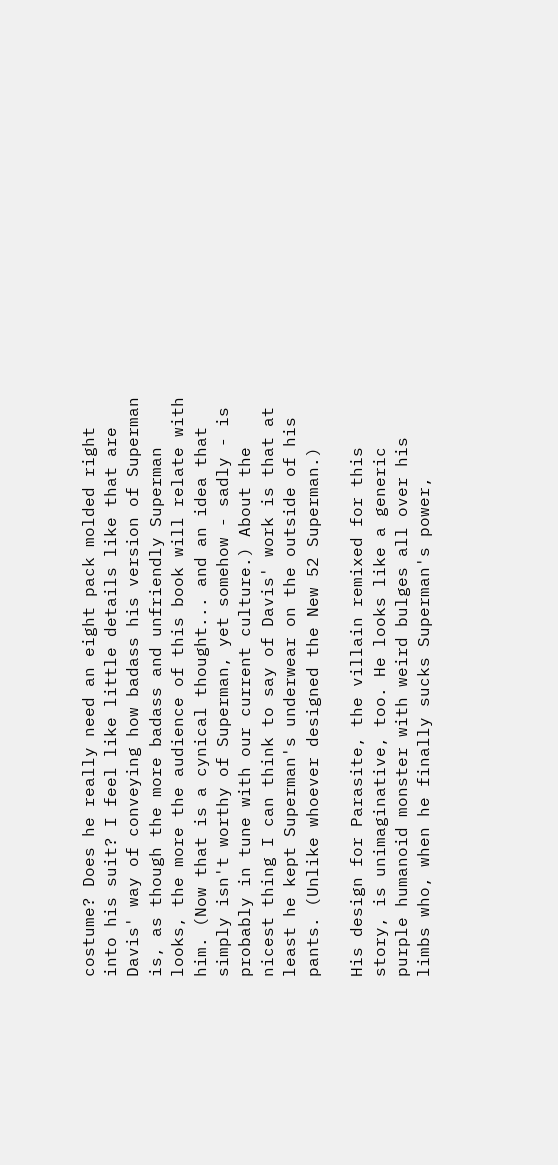costume? Does he really need an eight pack molded right into his suit? I feel like little details like that are Davis' way of conveying how badass his version of Superman is, as though the more badass and unfriendly Superman looks, the more the audience of this book will relate with him. (Now that is a cynical thought... and an idea that simply isn't worthy of Superman, yet somehow - sadly - is probably in tune with our current culture.) About the nicest thing I can think to say of Davis' work is that at least he kept Superman's underwear on the outside of his pants. (Unlike whoever designed the New 52 Superman.)

His design for Parasite, the villain remixed for this story, is unimaginative, too. He looks like a generic purple humanoid monster with weird bulges all over his limbs who, when he finally sucks Superman's power,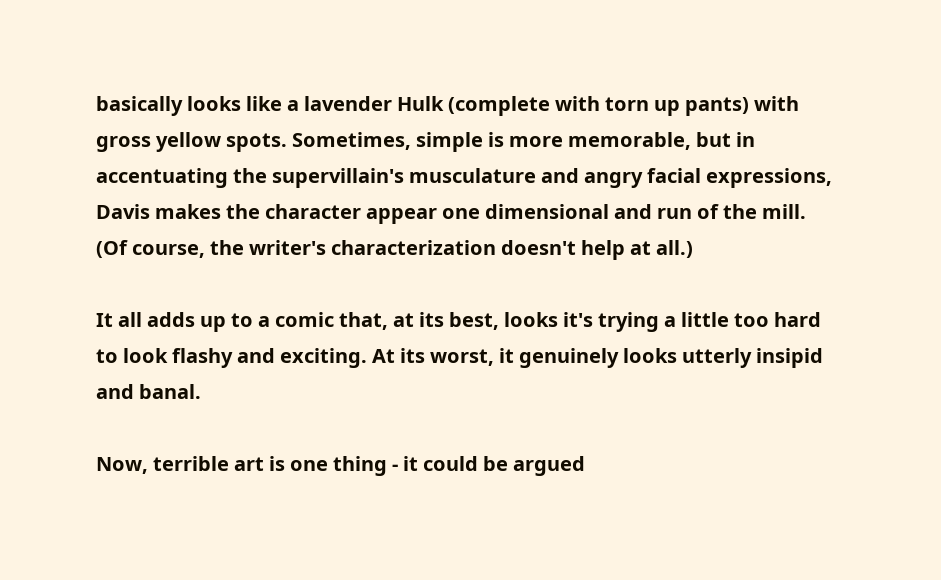basically looks like a lavender Hulk (complete with torn up pants) with gross yellow spots. Sometimes, simple is more memorable, but in accentuating the supervillain's musculature and angry facial expressions, Davis makes the character appear one dimensional and run of the mill. (Of course, the writer's characterization doesn't help at all.)

It all adds up to a comic that, at its best, looks it's trying a little too hard to look flashy and exciting. At its worst, it genuinely looks utterly insipid and banal.

Now, terrible art is one thing - it could be argued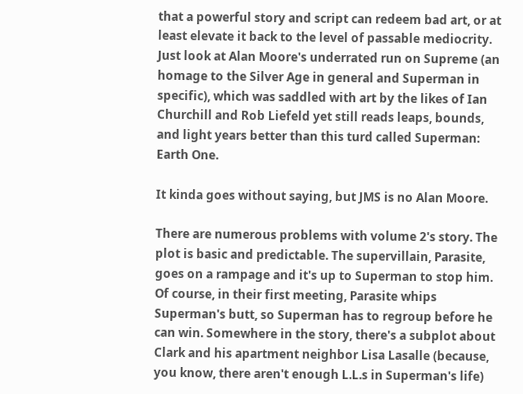that a powerful story and script can redeem bad art, or at least elevate it back to the level of passable mediocrity. Just look at Alan Moore's underrated run on Supreme (an homage to the Silver Age in general and Superman in specific), which was saddled with art by the likes of Ian Churchill and Rob Liefeld yet still reads leaps, bounds, and light years better than this turd called Superman: Earth One.

It kinda goes without saying, but JMS is no Alan Moore.

There are numerous problems with volume 2's story. The plot is basic and predictable. The supervillain, Parasite, goes on a rampage and it's up to Superman to stop him. Of course, in their first meeting, Parasite whips Superman's butt, so Superman has to regroup before he can win. Somewhere in the story, there's a subplot about Clark and his apartment neighbor Lisa Lasalle (because, you know, there aren't enough L.L.s in Superman's life)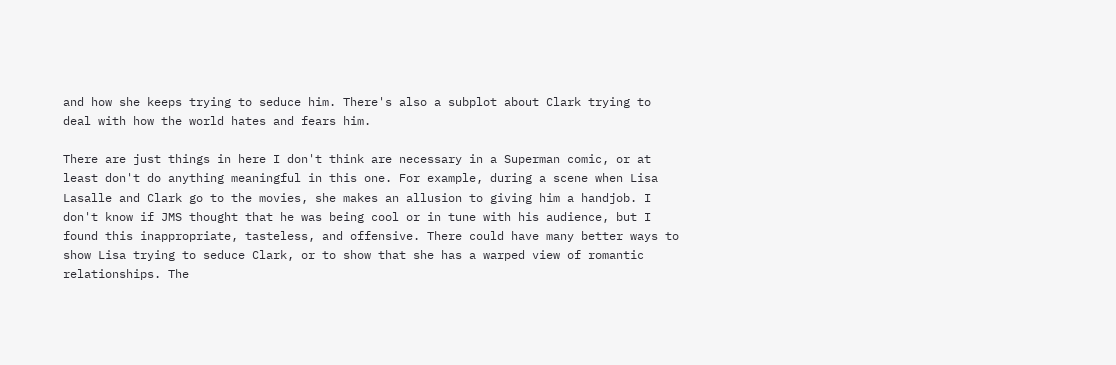and how she keeps trying to seduce him. There's also a subplot about Clark trying to deal with how the world hates and fears him.

There are just things in here I don't think are necessary in a Superman comic, or at least don't do anything meaningful in this one. For example, during a scene when Lisa Lasalle and Clark go to the movies, she makes an allusion to giving him a handjob. I don't know if JMS thought that he was being cool or in tune with his audience, but I found this inappropriate, tasteless, and offensive. There could have many better ways to show Lisa trying to seduce Clark, or to show that she has a warped view of romantic relationships. The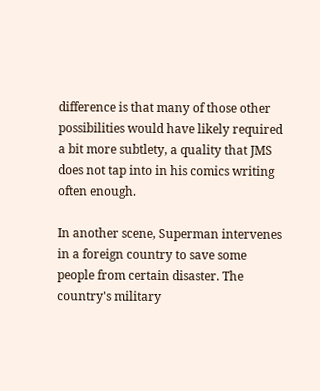difference is that many of those other possibilities would have likely required a bit more subtlety, a quality that JMS does not tap into in his comics writing often enough.

In another scene, Superman intervenes in a foreign country to save some people from certain disaster. The country's military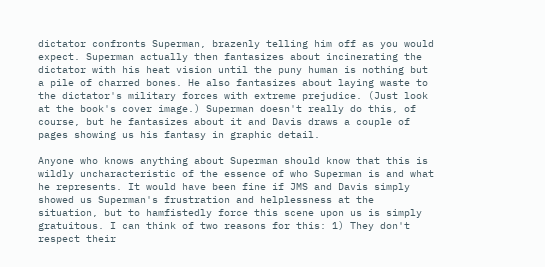dictator confronts Superman, brazenly telling him off as you would expect. Superman actually then fantasizes about incinerating the dictator with his heat vision until the puny human is nothing but a pile of charred bones. He also fantasizes about laying waste to the dictator's military forces with extreme prejudice. (Just look at the book's cover image.) Superman doesn't really do this, of course, but he fantasizes about it and Davis draws a couple of pages showing us his fantasy in graphic detail.

Anyone who knows anything about Superman should know that this is wildly uncharacteristic of the essence of who Superman is and what he represents. It would have been fine if JMS and Davis simply showed us Superman's frustration and helplessness at the situation, but to hamfistedly force this scene upon us is simply gratuitous. I can think of two reasons for this: 1) They don't respect their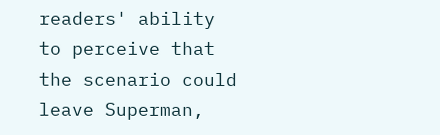readers' ability to perceive that the scenario could leave Superman,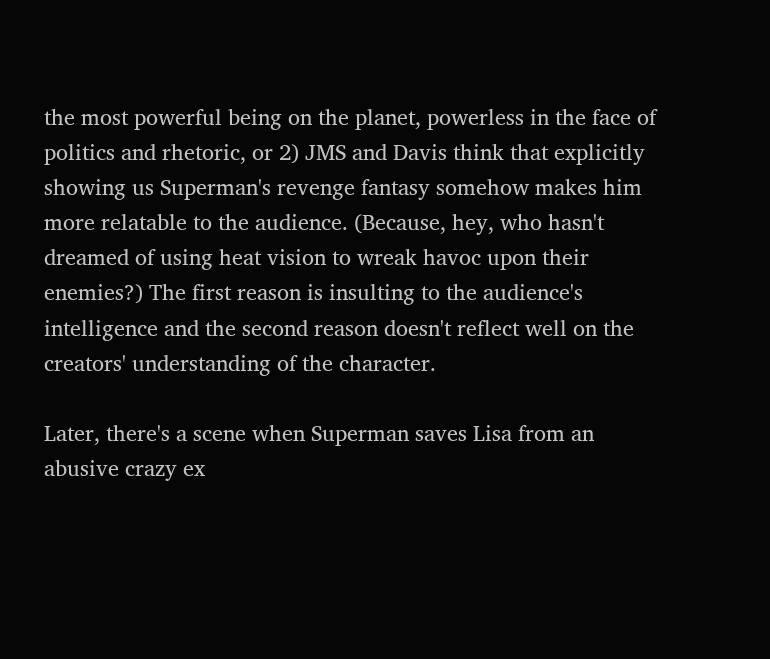the most powerful being on the planet, powerless in the face of politics and rhetoric, or 2) JMS and Davis think that explicitly showing us Superman's revenge fantasy somehow makes him more relatable to the audience. (Because, hey, who hasn't dreamed of using heat vision to wreak havoc upon their enemies?) The first reason is insulting to the audience's intelligence and the second reason doesn't reflect well on the creators' understanding of the character.

Later, there's a scene when Superman saves Lisa from an abusive crazy ex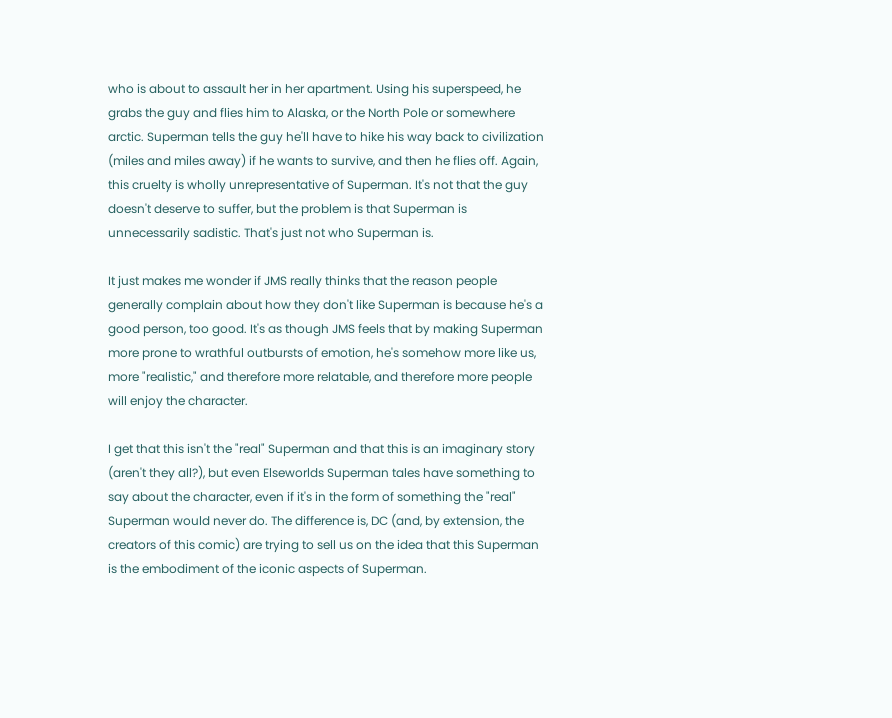who is about to assault her in her apartment. Using his superspeed, he grabs the guy and flies him to Alaska, or the North Pole or somewhere arctic. Superman tells the guy he'll have to hike his way back to civilization (miles and miles away) if he wants to survive, and then he flies off. Again, this cruelty is wholly unrepresentative of Superman. It's not that the guy doesn't deserve to suffer, but the problem is that Superman is unnecessarily sadistic. That's just not who Superman is.

It just makes me wonder if JMS really thinks that the reason people generally complain about how they don't like Superman is because he's a good person, too good. It's as though JMS feels that by making Superman more prone to wrathful outbursts of emotion, he's somehow more like us, more "realistic," and therefore more relatable, and therefore more people will enjoy the character.

I get that this isn't the "real" Superman and that this is an imaginary story (aren't they all?), but even Elseworlds Superman tales have something to say about the character, even if it's in the form of something the "real" Superman would never do. The difference is, DC (and, by extension, the creators of this comic) are trying to sell us on the idea that this Superman is the embodiment of the iconic aspects of Superman.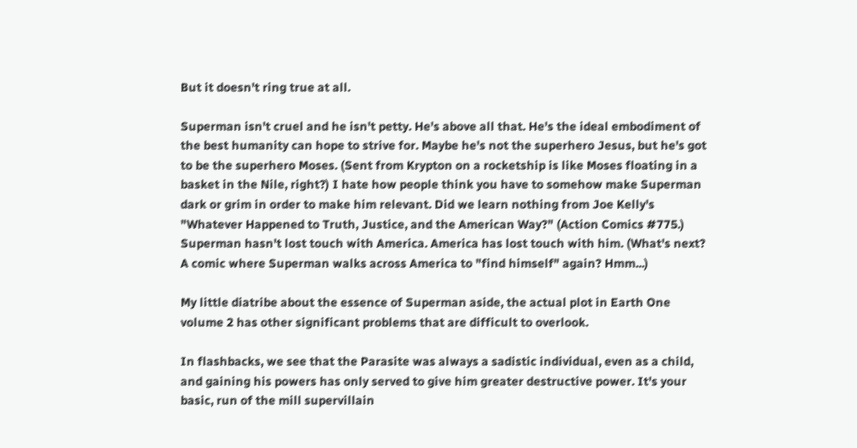But it doesn't ring true at all.

Superman isn't cruel and he isn't petty. He's above all that. He's the ideal embodiment of the best humanity can hope to strive for. Maybe he's not the superhero Jesus, but he's got to be the superhero Moses. (Sent from Krypton on a rocketship is like Moses floating in a basket in the Nile, right?) I hate how people think you have to somehow make Superman dark or grim in order to make him relevant. Did we learn nothing from Joe Kelly's "Whatever Happened to Truth, Justice, and the American Way?" (Action Comics #775.) Superman hasn't lost touch with America. America has lost touch with him. (What's next? A comic where Superman walks across America to "find himself" again? Hmm...)

My little diatribe about the essence of Superman aside, the actual plot in Earth One volume 2 has other significant problems that are difficult to overlook.

In flashbacks, we see that the Parasite was always a sadistic individual, even as a child, and gaining his powers has only served to give him greater destructive power. It's your basic, run of the mill supervillain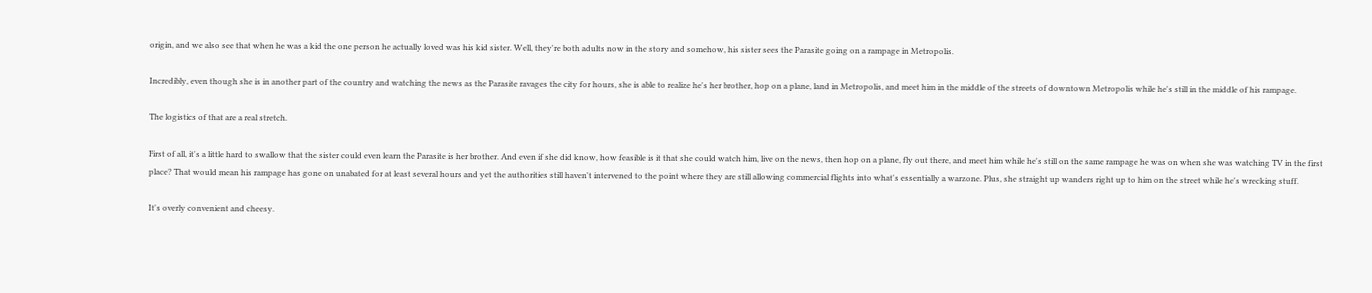origin, and we also see that when he was a kid the one person he actually loved was his kid sister. Well, they're both adults now in the story and somehow, his sister sees the Parasite going on a rampage in Metropolis.

Incredibly, even though she is in another part of the country and watching the news as the Parasite ravages the city for hours, she is able to realize he's her brother, hop on a plane, land in Metropolis, and meet him in the middle of the streets of downtown Metropolis while he's still in the middle of his rampage.

The logistics of that are a real stretch.

First of all, it's a little hard to swallow that the sister could even learn the Parasite is her brother. And even if she did know, how feasible is it that she could watch him, live on the news, then hop on a plane, fly out there, and meet him while he's still on the same rampage he was on when she was watching TV in the first place? That would mean his rampage has gone on unabated for at least several hours and yet the authorities still haven't intervened to the point where they are still allowing commercial flights into what's essentially a warzone. Plus, she straight up wanders right up to him on the street while he's wrecking stuff.

It's overly convenient and cheesy.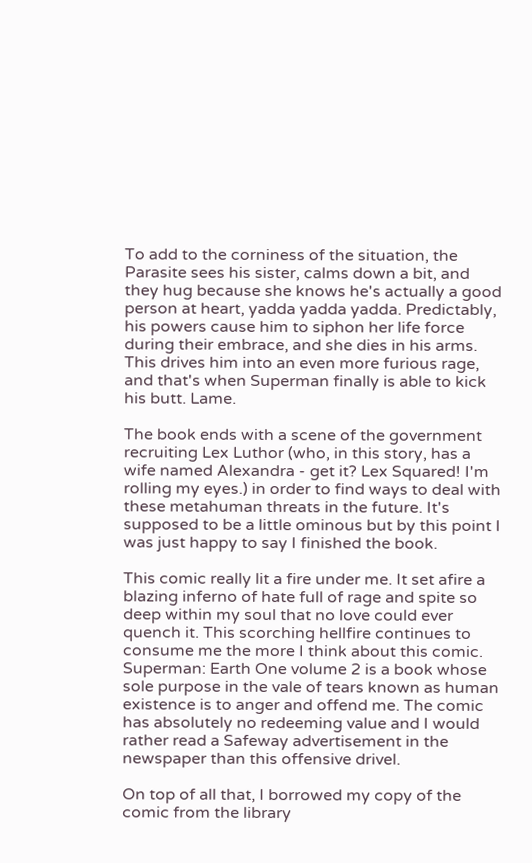To add to the corniness of the situation, the Parasite sees his sister, calms down a bit, and they hug because she knows he's actually a good person at heart, yadda yadda yadda. Predictably, his powers cause him to siphon her life force during their embrace, and she dies in his arms. This drives him into an even more furious rage, and that's when Superman finally is able to kick his butt. Lame.

The book ends with a scene of the government recruiting Lex Luthor (who, in this story, has a wife named Alexandra - get it? Lex Squared! I'm rolling my eyes.) in order to find ways to deal with these metahuman threats in the future. It's supposed to be a little ominous but by this point I was just happy to say I finished the book.

This comic really lit a fire under me. It set afire a blazing inferno of hate full of rage and spite so deep within my soul that no love could ever quench it. This scorching hellfire continues to consume me the more I think about this comic. Superman: Earth One volume 2 is a book whose sole purpose in the vale of tears known as human existence is to anger and offend me. The comic has absolutely no redeeming value and I would rather read a Safeway advertisement in the newspaper than this offensive drivel.

On top of all that, I borrowed my copy of the comic from the library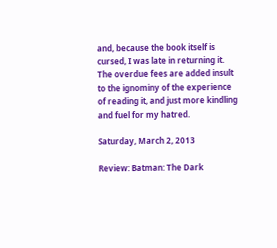and, because the book itself is cursed, I was late in returning it. The overdue fees are added insult to the ignominy of the experience of reading it, and just more kindling and fuel for my hatred.

Saturday, March 2, 2013

Review: Batman: The Dark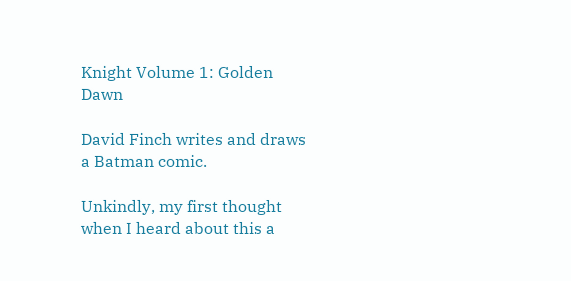Knight Volume 1: Golden Dawn

David Finch writes and draws a Batman comic.

Unkindly, my first thought when I heard about this a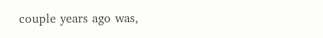couple years ago was,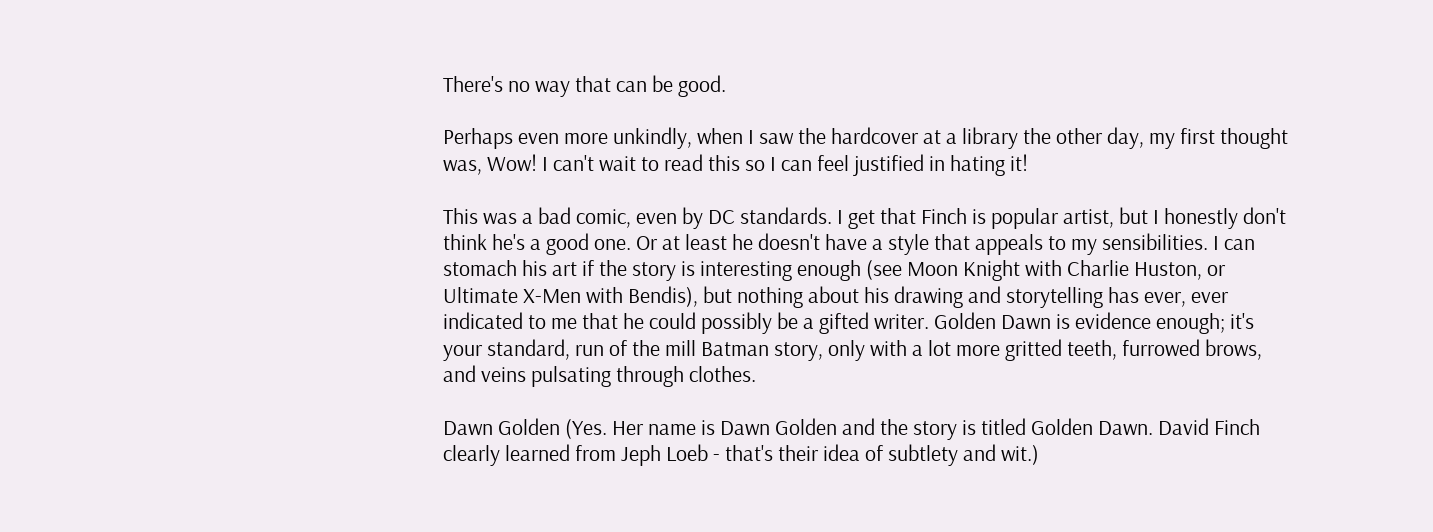There's no way that can be good.

Perhaps even more unkindly, when I saw the hardcover at a library the other day, my first thought was, Wow! I can't wait to read this so I can feel justified in hating it!

This was a bad comic, even by DC standards. I get that Finch is popular artist, but I honestly don't think he's a good one. Or at least he doesn't have a style that appeals to my sensibilities. I can stomach his art if the story is interesting enough (see Moon Knight with Charlie Huston, or Ultimate X-Men with Bendis), but nothing about his drawing and storytelling has ever, ever indicated to me that he could possibly be a gifted writer. Golden Dawn is evidence enough; it's your standard, run of the mill Batman story, only with a lot more gritted teeth, furrowed brows, and veins pulsating through clothes.

Dawn Golden (Yes. Her name is Dawn Golden and the story is titled Golden Dawn. David Finch clearly learned from Jeph Loeb - that's their idea of subtlety and wit.)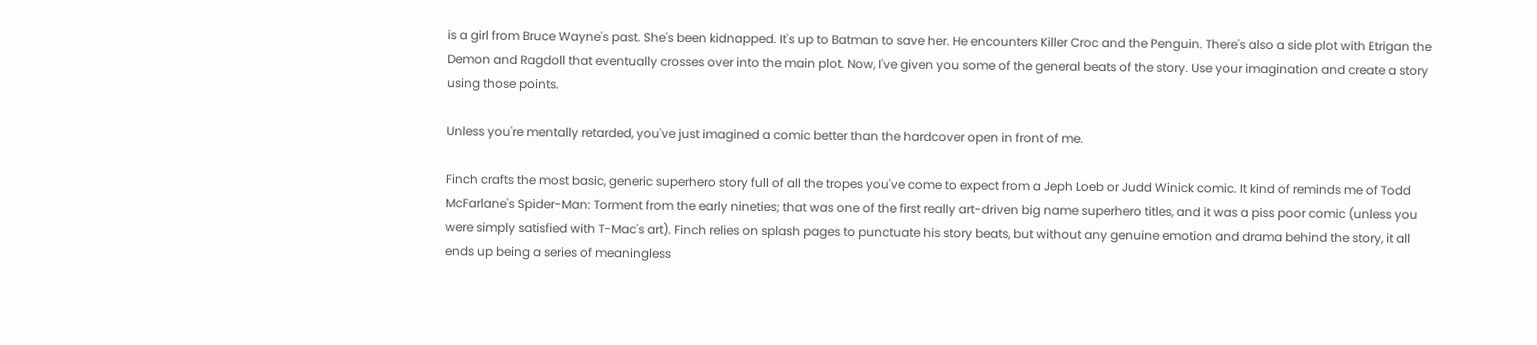is a girl from Bruce Wayne's past. She's been kidnapped. It's up to Batman to save her. He encounters Killer Croc and the Penguin. There's also a side plot with Etrigan the Demon and Ragdoll that eventually crosses over into the main plot. Now, I've given you some of the general beats of the story. Use your imagination and create a story using those points.

Unless you're mentally retarded, you've just imagined a comic better than the hardcover open in front of me.

Finch crafts the most basic, generic superhero story full of all the tropes you've come to expect from a Jeph Loeb or Judd Winick comic. It kind of reminds me of Todd McFarlane's Spider-Man: Torment from the early nineties; that was one of the first really art-driven big name superhero titles, and it was a piss poor comic (unless you were simply satisfied with T-Mac's art). Finch relies on splash pages to punctuate his story beats, but without any genuine emotion and drama behind the story, it all ends up being a series of meaningless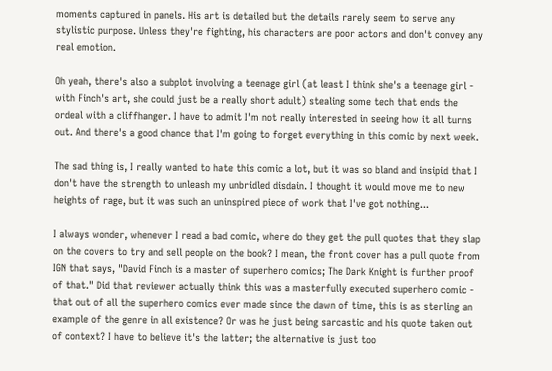moments captured in panels. His art is detailed but the details rarely seem to serve any stylistic purpose. Unless they're fighting, his characters are poor actors and don't convey any real emotion.

Oh yeah, there's also a subplot involving a teenage girl (at least I think she's a teenage girl - with Finch's art, she could just be a really short adult) stealing some tech that ends the ordeal with a cliffhanger. I have to admit I'm not really interested in seeing how it all turns out. And there's a good chance that I'm going to forget everything in this comic by next week.

The sad thing is, I really wanted to hate this comic a lot, but it was so bland and insipid that I don't have the strength to unleash my unbridled disdain. I thought it would move me to new heights of rage, but it was such an uninspired piece of work that I've got nothing...

I always wonder, whenever I read a bad comic, where do they get the pull quotes that they slap on the covers to try and sell people on the book? I mean, the front cover has a pull quote from IGN that says, "David Finch is a master of superhero comics; The Dark Knight is further proof of that." Did that reviewer actually think this was a masterfully executed superhero comic - that out of all the superhero comics ever made since the dawn of time, this is as sterling an example of the genre in all existence? Or was he just being sarcastic and his quote taken out of context? I have to believe it's the latter; the alternative is just too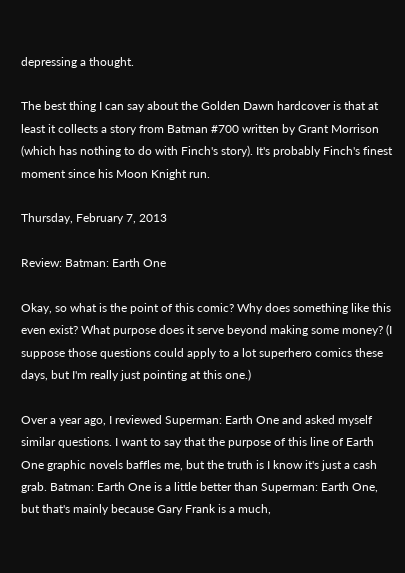depressing a thought.

The best thing I can say about the Golden Dawn hardcover is that at least it collects a story from Batman #700 written by Grant Morrison (which has nothing to do with Finch's story). It's probably Finch's finest moment since his Moon Knight run.

Thursday, February 7, 2013

Review: Batman: Earth One

Okay, so what is the point of this comic? Why does something like this even exist? What purpose does it serve beyond making some money? (I suppose those questions could apply to a lot superhero comics these days, but I'm really just pointing at this one.)

Over a year ago, I reviewed Superman: Earth One and asked myself similar questions. I want to say that the purpose of this line of Earth One graphic novels baffles me, but the truth is I know it's just a cash grab. Batman: Earth One is a little better than Superman: Earth One, but that's mainly because Gary Frank is a much,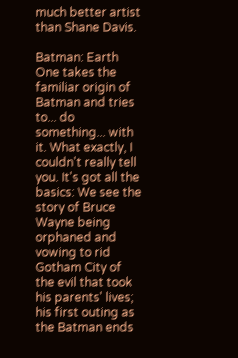much better artist than Shane Davis.

Batman: Earth One takes the familiar origin of Batman and tries to... do something... with it. What exactly, I couldn't really tell you. It's got all the basics: We see the story of Bruce Wayne being orphaned and vowing to rid Gotham City of the evil that took his parents' lives; his first outing as the Batman ends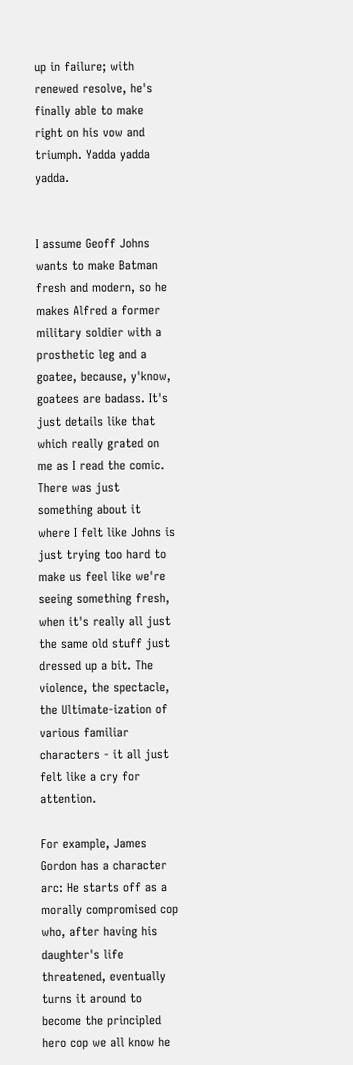up in failure; with renewed resolve, he's finally able to make right on his vow and triumph. Yadda yadda yadda.


I assume Geoff Johns wants to make Batman fresh and modern, so he makes Alfred a former military soldier with a prosthetic leg and a goatee, because, y'know, goatees are badass. It's just details like that which really grated on me as I read the comic. There was just something about it where I felt like Johns is just trying too hard to make us feel like we're seeing something fresh, when it's really all just the same old stuff just dressed up a bit. The violence, the spectacle, the Ultimate-ization of various familiar characters - it all just felt like a cry for attention.

For example, James Gordon has a character arc: He starts off as a morally compromised cop who, after having his daughter's life threatened, eventually turns it around to become the principled hero cop we all know he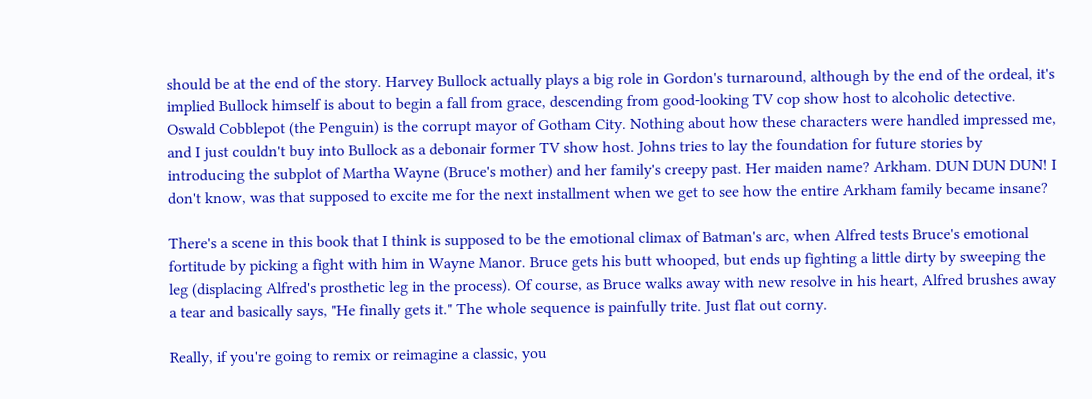should be at the end of the story. Harvey Bullock actually plays a big role in Gordon's turnaround, although by the end of the ordeal, it's implied Bullock himself is about to begin a fall from grace, descending from good-looking TV cop show host to alcoholic detective. Oswald Cobblepot (the Penguin) is the corrupt mayor of Gotham City. Nothing about how these characters were handled impressed me, and I just couldn't buy into Bullock as a debonair former TV show host. Johns tries to lay the foundation for future stories by introducing the subplot of Martha Wayne (Bruce's mother) and her family's creepy past. Her maiden name? Arkham. DUN DUN DUN! I don't know, was that supposed to excite me for the next installment when we get to see how the entire Arkham family became insane?

There's a scene in this book that I think is supposed to be the emotional climax of Batman's arc, when Alfred tests Bruce's emotional fortitude by picking a fight with him in Wayne Manor. Bruce gets his butt whooped, but ends up fighting a little dirty by sweeping the leg (displacing Alfred's prosthetic leg in the process). Of course, as Bruce walks away with new resolve in his heart, Alfred brushes away a tear and basically says, "He finally gets it." The whole sequence is painfully trite. Just flat out corny.

Really, if you're going to remix or reimagine a classic, you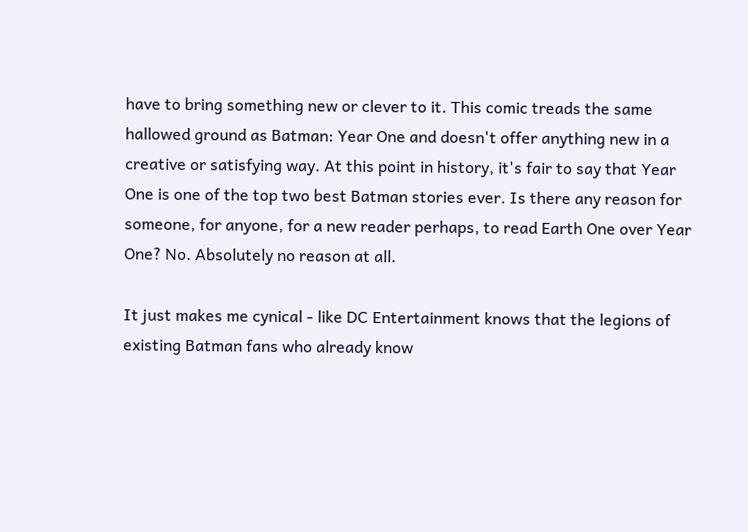have to bring something new or clever to it. This comic treads the same hallowed ground as Batman: Year One and doesn't offer anything new in a creative or satisfying way. At this point in history, it's fair to say that Year One is one of the top two best Batman stories ever. Is there any reason for someone, for anyone, for a new reader perhaps, to read Earth One over Year One? No. Absolutely no reason at all.

It just makes me cynical - like DC Entertainment knows that the legions of existing Batman fans who already know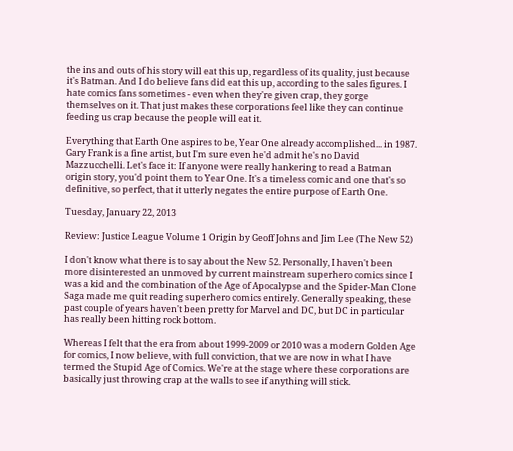the ins and outs of his story will eat this up, regardless of its quality, just because it's Batman. And I do believe fans did eat this up, according to the sales figures. I hate comics fans sometimes - even when they're given crap, they gorge themselves on it. That just makes these corporations feel like they can continue feeding us crap because the people will eat it.

Everything that Earth One aspires to be, Year One already accomplished... in 1987. Gary Frank is a fine artist, but I'm sure even he'd admit he's no David Mazzucchelli. Let's face it: If anyone were really hankering to read a Batman origin story, you'd point them to Year One. It's a timeless comic and one that's so definitive, so perfect, that it utterly negates the entire purpose of Earth One.

Tuesday, January 22, 2013

Review: Justice League Volume 1 Origin by Geoff Johns and Jim Lee (The New 52)

I don't know what there is to say about the New 52. Personally, I haven't been more disinterested an unmoved by current mainstream superhero comics since I was a kid and the combination of the Age of Apocalypse and the Spider-Man Clone Saga made me quit reading superhero comics entirely. Generally speaking, these past couple of years haven't been pretty for Marvel and DC, but DC in particular has really been hitting rock bottom.

Whereas I felt that the era from about 1999-2009 or 2010 was a modern Golden Age for comics, I now believe, with full conviction, that we are now in what I have termed the Stupid Age of Comics. We're at the stage where these corporations are basically just throwing crap at the walls to see if anything will stick.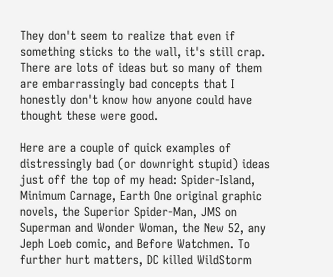They don't seem to realize that even if something sticks to the wall, it's still crap. There are lots of ideas but so many of them are embarrassingly bad concepts that I honestly don't know how anyone could have thought these were good.

Here are a couple of quick examples of distressingly bad (or downright stupid) ideas just off the top of my head: Spider-Island, Minimum Carnage, Earth One original graphic novels, the Superior Spider-Man, JMS on Superman and Wonder Woman, the New 52, any Jeph Loeb comic, and Before Watchmen. To further hurt matters, DC killed WildStorm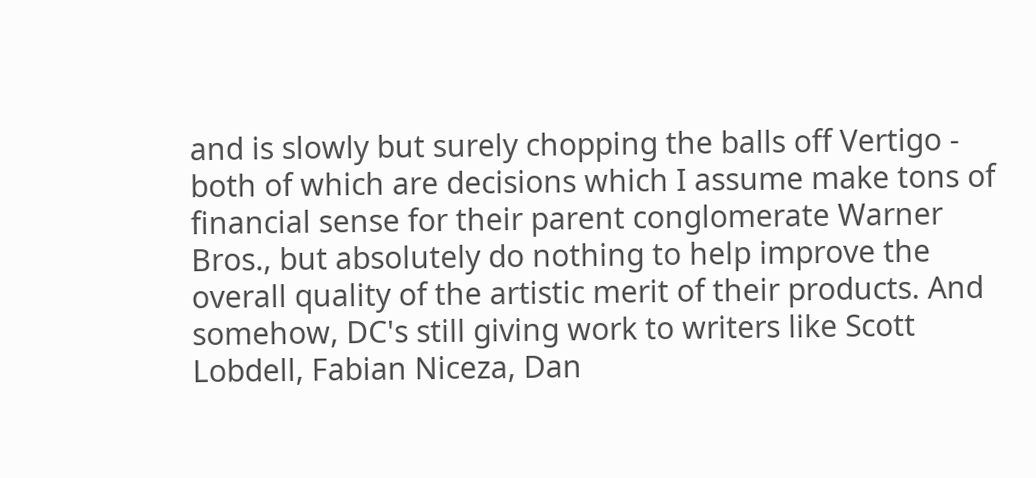and is slowly but surely chopping the balls off Vertigo - both of which are decisions which I assume make tons of financial sense for their parent conglomerate Warner Bros., but absolutely do nothing to help improve the overall quality of the artistic merit of their products. And somehow, DC's still giving work to writers like Scott Lobdell, Fabian Niceza, Dan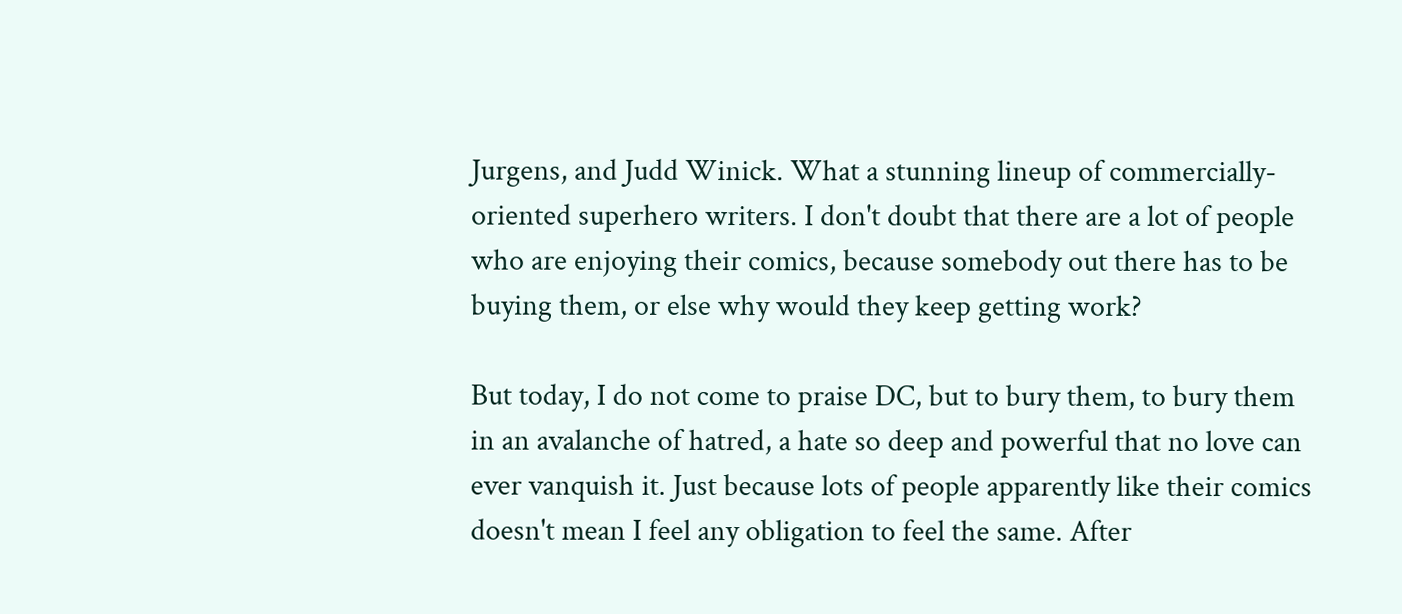Jurgens, and Judd Winick. What a stunning lineup of commercially-oriented superhero writers. I don't doubt that there are a lot of people who are enjoying their comics, because somebody out there has to be buying them, or else why would they keep getting work?

But today, I do not come to praise DC, but to bury them, to bury them in an avalanche of hatred, a hate so deep and powerful that no love can ever vanquish it. Just because lots of people apparently like their comics doesn't mean I feel any obligation to feel the same. After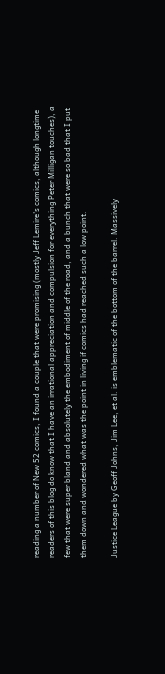reading a number of New 52 comics, I found a couple that were promising (mostly Jeff Lemire's comics, although longtime readers of this blog do know that I have an irrational appreciation and compulsion for everything Peter Milligan touches), a few that were super bland and absolutely the embodiment of middle of the road, and a bunch that were so bad that I put them down and wondered what was the point in living if comics had reached such a low point.

Justice League by Geoff Johns, Jim Lee, et al. is emblematic of the bottom of the barrel. Massively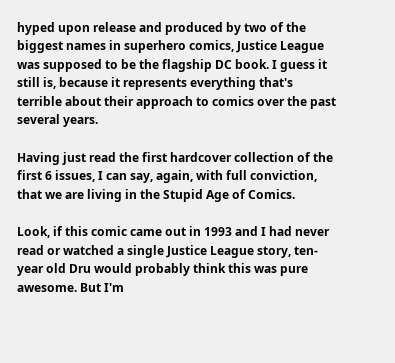hyped upon release and produced by two of the biggest names in superhero comics, Justice League was supposed to be the flagship DC book. I guess it still is, because it represents everything that's terrible about their approach to comics over the past several years.

Having just read the first hardcover collection of the first 6 issues, I can say, again, with full conviction, that we are living in the Stupid Age of Comics.

Look, if this comic came out in 1993 and I had never read or watched a single Justice League story, ten-year old Dru would probably think this was pure awesome. But I'm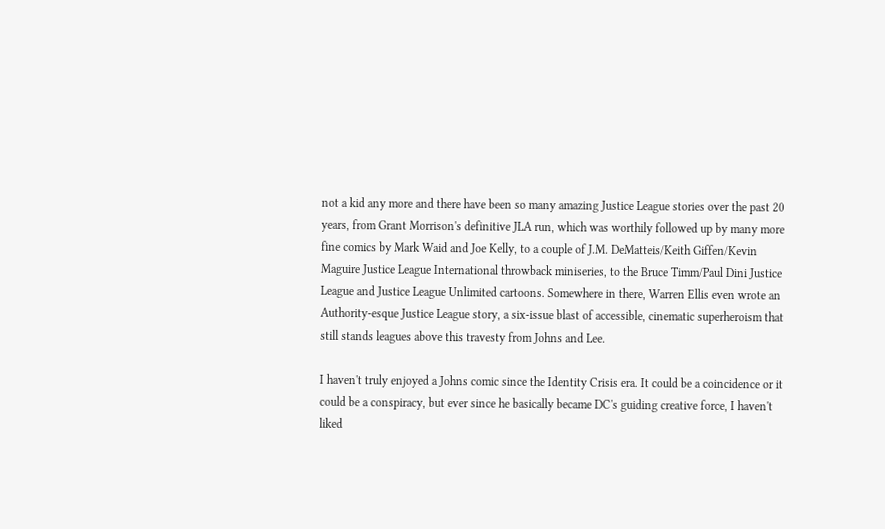not a kid any more and there have been so many amazing Justice League stories over the past 20 years, from Grant Morrison's definitive JLA run, which was worthily followed up by many more fine comics by Mark Waid and Joe Kelly, to a couple of J.M. DeMatteis/Keith Giffen/Kevin Maguire Justice League International throwback miniseries, to the Bruce Timm/Paul Dini Justice League and Justice League Unlimited cartoons. Somewhere in there, Warren Ellis even wrote an Authority-esque Justice League story, a six-issue blast of accessible, cinematic superheroism that still stands leagues above this travesty from Johns and Lee.

I haven't truly enjoyed a Johns comic since the Identity Crisis era. It could be a coincidence or it could be a conspiracy, but ever since he basically became DC's guiding creative force, I haven't liked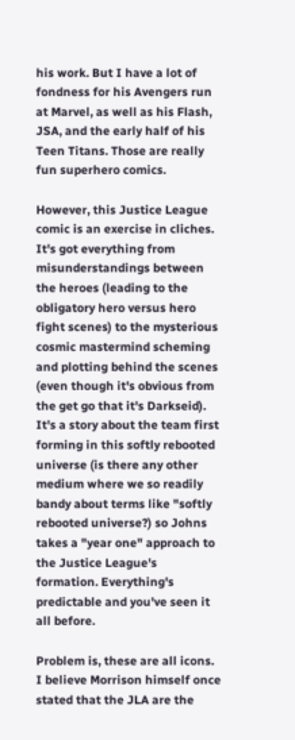his work. But I have a lot of fondness for his Avengers run at Marvel, as well as his Flash, JSA, and the early half of his Teen Titans. Those are really fun superhero comics.

However, this Justice League comic is an exercise in cliches. It's got everything from misunderstandings between the heroes (leading to the obligatory hero versus hero fight scenes) to the mysterious cosmic mastermind scheming and plotting behind the scenes (even though it's obvious from the get go that it's Darkseid). It's a story about the team first forming in this softly rebooted universe (is there any other medium where we so readily bandy about terms like "softly rebooted universe?) so Johns takes a "year one" approach to the Justice League's formation. Everything's predictable and you've seen it all before.

Problem is, these are all icons. I believe Morrison himself once stated that the JLA are the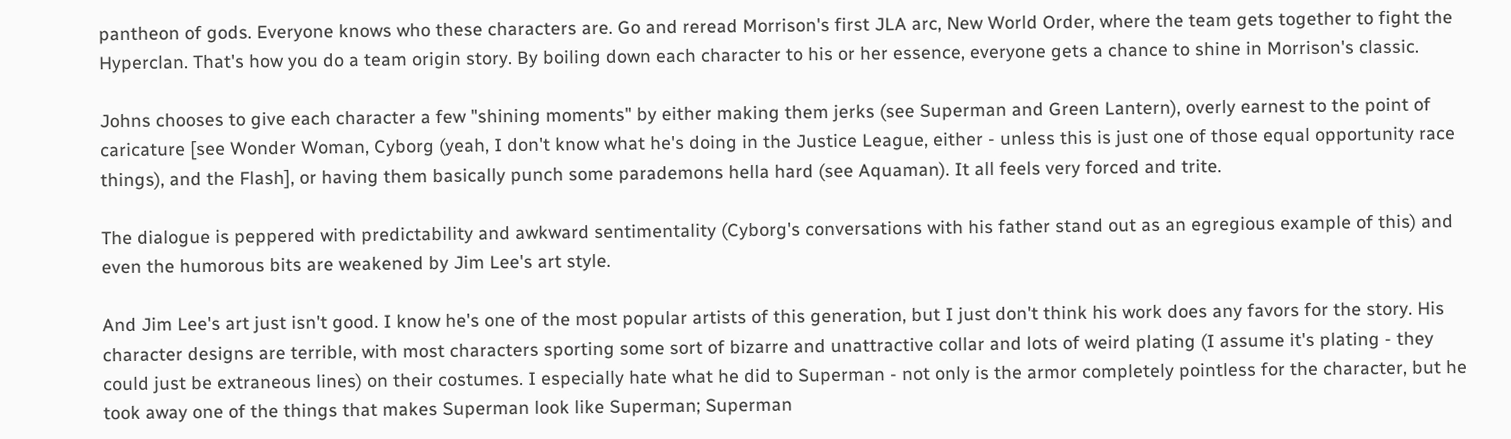pantheon of gods. Everyone knows who these characters are. Go and reread Morrison's first JLA arc, New World Order, where the team gets together to fight the Hyperclan. That's how you do a team origin story. By boiling down each character to his or her essence, everyone gets a chance to shine in Morrison's classic.

Johns chooses to give each character a few "shining moments" by either making them jerks (see Superman and Green Lantern), overly earnest to the point of caricature [see Wonder Woman, Cyborg (yeah, I don't know what he's doing in the Justice League, either - unless this is just one of those equal opportunity race things), and the Flash], or having them basically punch some parademons hella hard (see Aquaman). It all feels very forced and trite.

The dialogue is peppered with predictability and awkward sentimentality (Cyborg's conversations with his father stand out as an egregious example of this) and even the humorous bits are weakened by Jim Lee's art style.

And Jim Lee's art just isn't good. I know he's one of the most popular artists of this generation, but I just don't think his work does any favors for the story. His character designs are terrible, with most characters sporting some sort of bizarre and unattractive collar and lots of weird plating (I assume it's plating - they could just be extraneous lines) on their costumes. I especially hate what he did to Superman - not only is the armor completely pointless for the character, but he took away one of the things that makes Superman look like Superman; Superman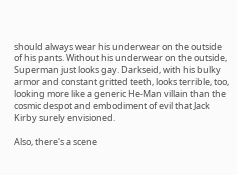should always wear his underwear on the outside of his pants. Without his underwear on the outside, Superman just looks gay. Darkseid, with his bulky armor and constant gritted teeth, looks terrible, too, looking more like a generic He-Man villain than the cosmic despot and embodiment of evil that Jack Kirby surely envisioned.

Also, there's a scene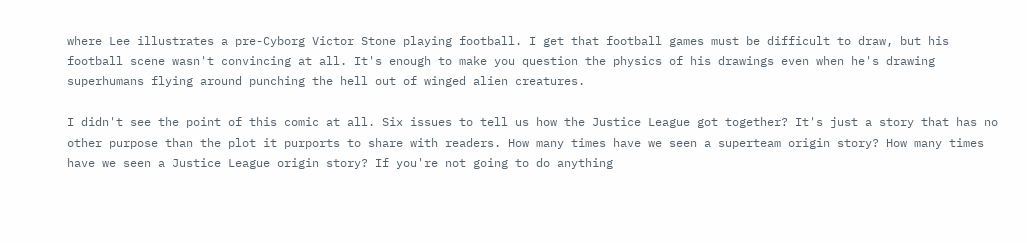where Lee illustrates a pre-Cyborg Victor Stone playing football. I get that football games must be difficult to draw, but his football scene wasn't convincing at all. It's enough to make you question the physics of his drawings even when he's drawing superhumans flying around punching the hell out of winged alien creatures.

I didn't see the point of this comic at all. Six issues to tell us how the Justice League got together? It's just a story that has no other purpose than the plot it purports to share with readers. How many times have we seen a superteam origin story? How many times have we seen a Justice League origin story? If you're not going to do anything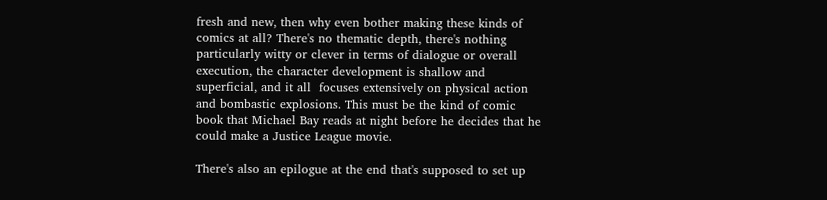fresh and new, then why even bother making these kinds of comics at all? There's no thematic depth, there's nothing particularly witty or clever in terms of dialogue or overall execution, the character development is shallow and superficial, and it all  focuses extensively on physical action and bombastic explosions. This must be the kind of comic book that Michael Bay reads at night before he decides that he could make a Justice League movie.

There's also an epilogue at the end that's supposed to set up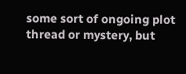some sort of ongoing plot thread or mystery, but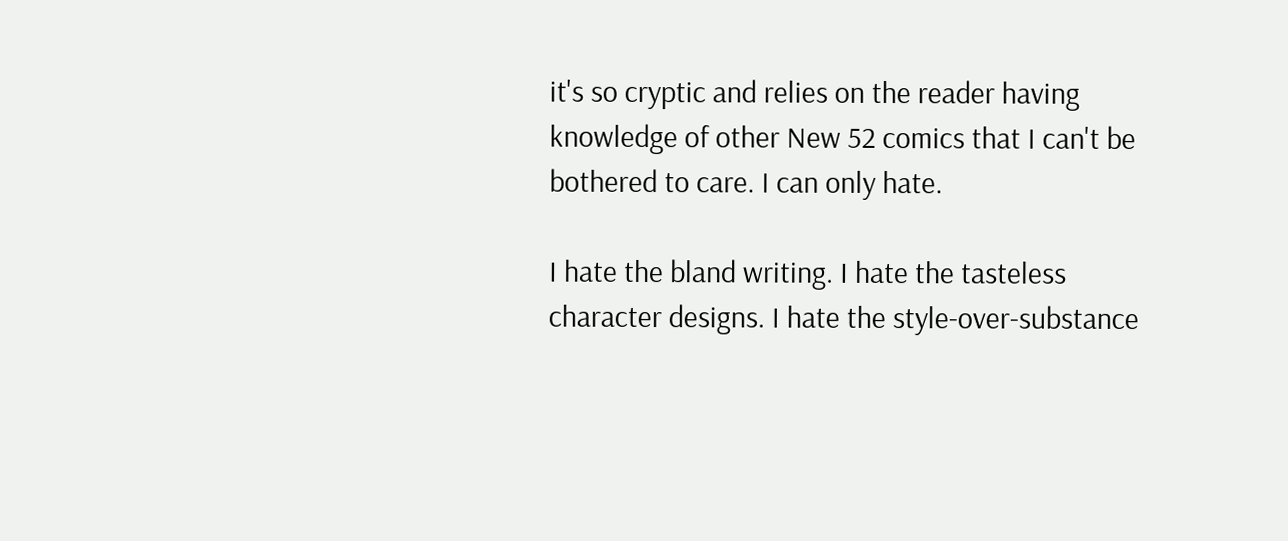it's so cryptic and relies on the reader having knowledge of other New 52 comics that I can't be bothered to care. I can only hate.

I hate the bland writing. I hate the tasteless character designs. I hate the style-over-substance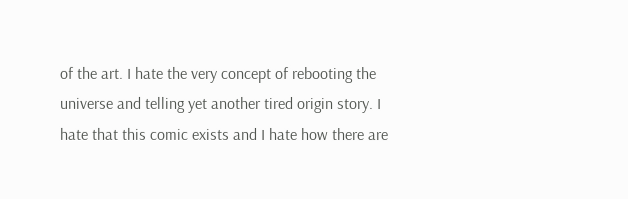of the art. I hate the very concept of rebooting the universe and telling yet another tired origin story. I hate that this comic exists and I hate how there are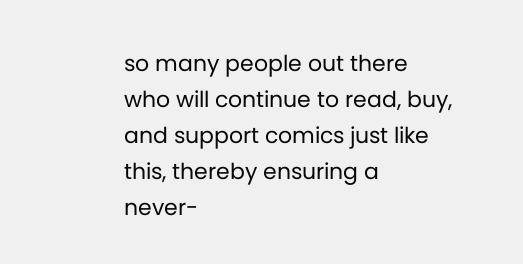so many people out there who will continue to read, buy, and support comics just like this, thereby ensuring a never-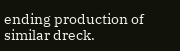ending production of similar dreck.